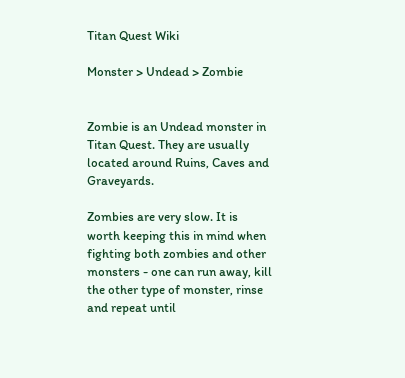Titan Quest Wiki

Monster > Undead > Zombie


Zombie is an Undead monster in Titan Quest. They are usually located around Ruins, Caves and Graveyards.

Zombies are very slow. It is worth keeping this in mind when fighting both zombies and other monsters - one can run away, kill the other type of monster, rinse and repeat until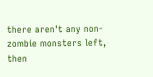there aren't any non-zombie monsters left, then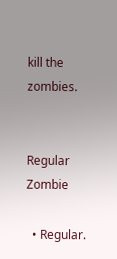kill the zombies.


Regular Zombie

  • Regular.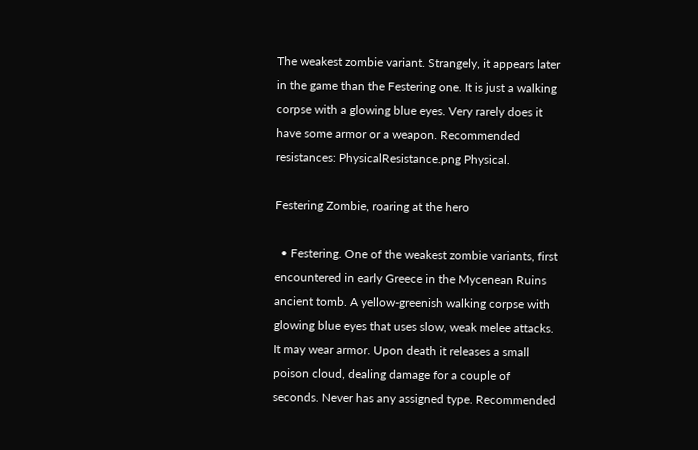The weakest zombie variant. Strangely, it appears later in the game than the Festering one. It is just a walking corpse with a glowing blue eyes. Very rarely does it have some armor or a weapon. Recommended resistances: PhysicalResistance.png Physical.

Festering Zombie, roaring at the hero

  • Festering. One of the weakest zombie variants, first encountered in early Greece in the Mycenean Ruins ancient tomb. A yellow-greenish walking corpse with glowing blue eyes that uses slow, weak melee attacks. It may wear armor. Upon death it releases a small poison cloud, dealing damage for a couple of seconds. Never has any assigned type. Recommended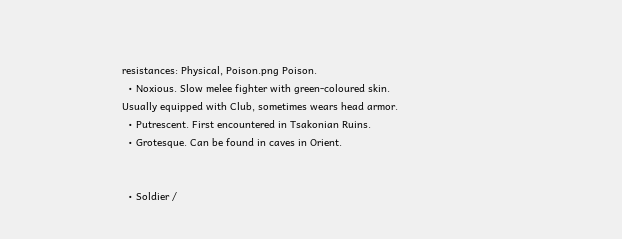resistances: Physical, Poison.png Poison.
  • Noxious. Slow melee fighter with green-coloured skin. Usually equipped with Club, sometimes wears head armor.
  • Putrescent. First encountered in Tsakonian Ruins.
  • Grotesque. Can be found in caves in Orient.


  • Soldier /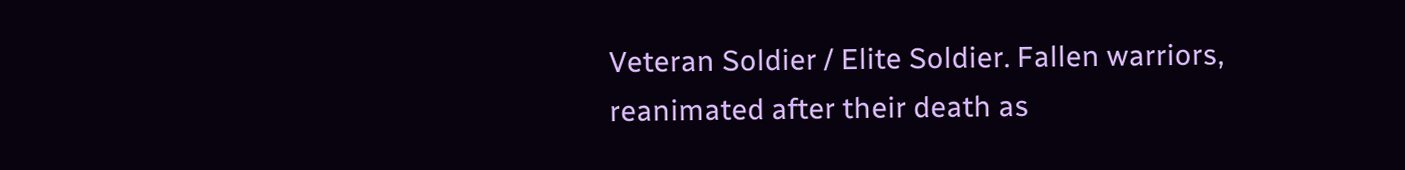Veteran Soldier / Elite Soldier. Fallen warriors, reanimated after their death as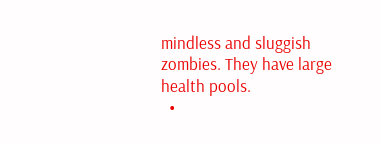mindless and sluggish zombies. They have large health pools.
  •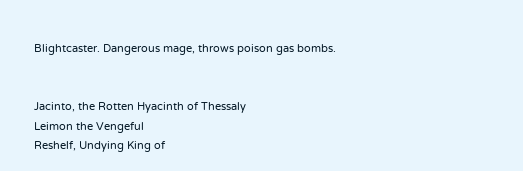Blightcaster. Dangerous mage, throws poison gas bombs.


Jacinto, the Rotten Hyacinth of Thessaly
Leimon the Vengeful
Reshelf, Undying King of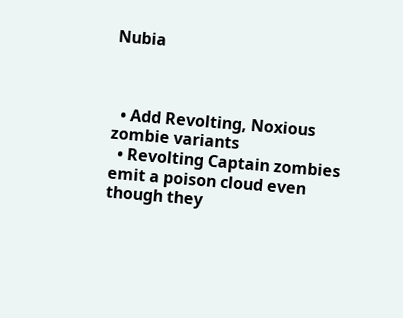Nubia



  • Add Revolting, Noxious zombie variants
  • Revolting Captain zombies emit a poison cloud even though they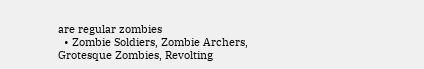are regular zombies
  • Zombie Soldiers, Zombie Archers, Grotesque Zombies, Revolting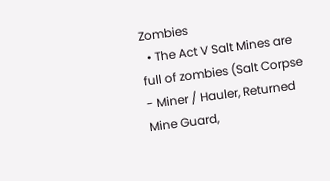Zombies
  • The Act V Salt Mines are full of zombies (Salt Corpse - Miner / Hauler, Returned Mine Guard,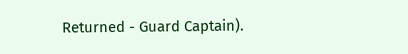Returned - Guard Captain).